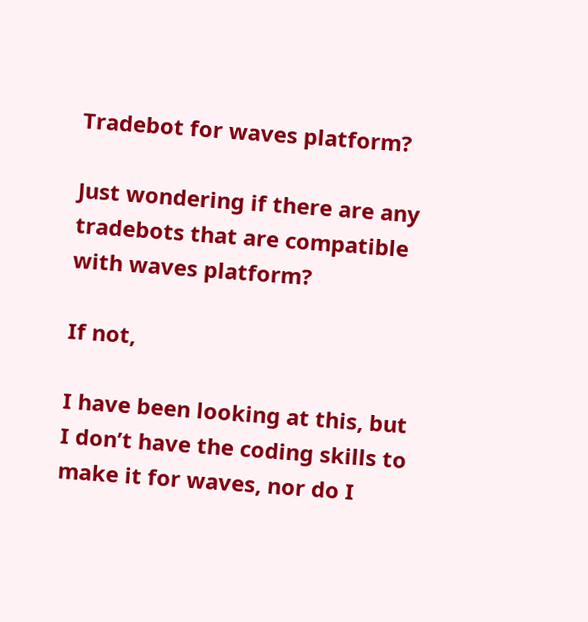Tradebot for waves platform?

Just wondering if there are any tradebots that are compatible with waves platform?

If not,

I have been looking at this, but I don’t have the coding skills to make it for waves, nor do I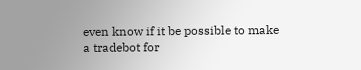even know if it be possible to make a tradebot for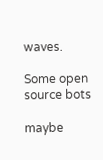waves.

Some open source bots

maybe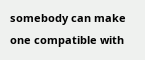somebody can make one compatible with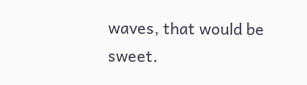waves, that would be sweet.